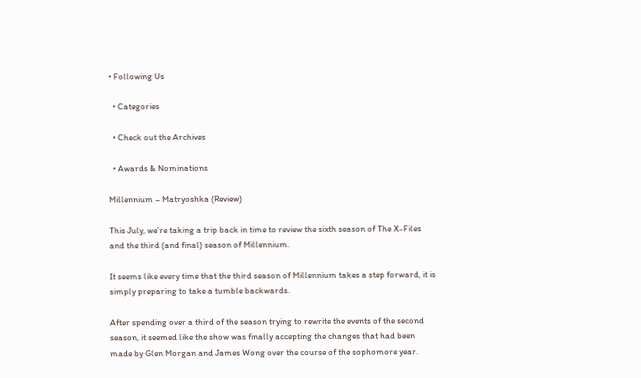• Following Us

  • Categories

  • Check out the Archives

  • Awards & Nominations

Millennium – Matryoshka (Review)

This July, we’re taking a trip back in time to review the sixth season of The X-Files and the third (and final) season of Millennium.

It seems like every time that the third season of Millennium takes a step forward, it is simply preparing to take a tumble backwards.

After spending over a third of the season trying to rewrite the events of the second season, it seemed like the show was finally accepting the changes that had been made by Glen Morgan and James Wong over the course of the sophomore year.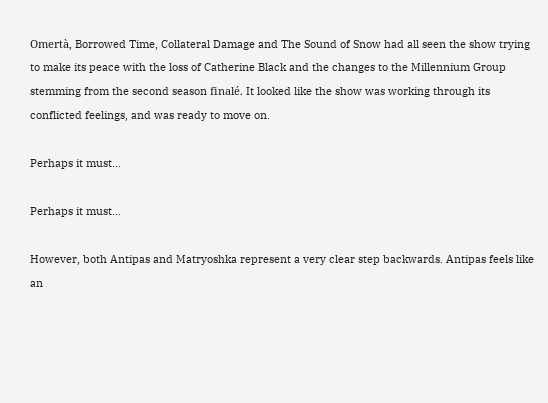Omertà, Borrowed Time, Collateral Damage and The Sound of Snow had all seen the show trying to make its peace with the loss of Catherine Black and the changes to the Millennium Group stemming from the second season finalé. It looked like the show was working through its conflicted feelings, and was ready to move on.

Perhaps it must...

Perhaps it must…

However, both Antipas and Matryoshka represent a very clear step backwards. Antipas feels like an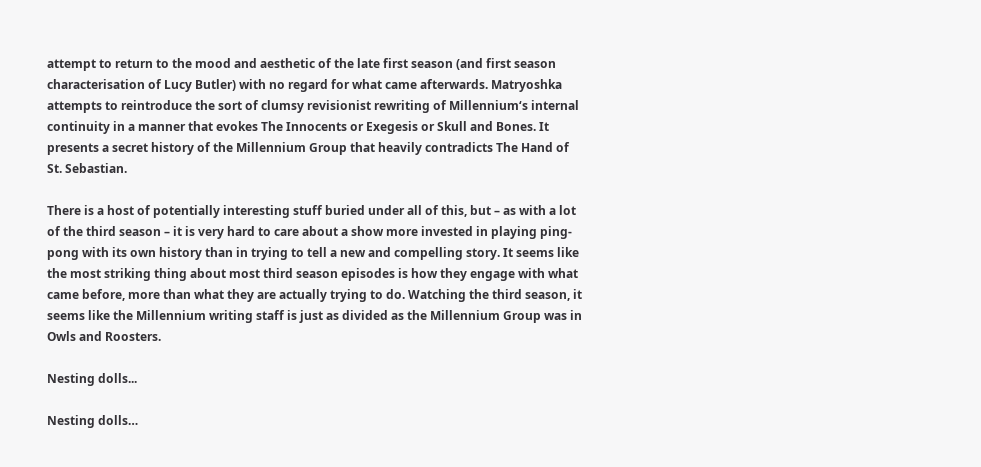attempt to return to the mood and aesthetic of the late first season (and first season characterisation of Lucy Butler) with no regard for what came afterwards. Matryoshka attempts to reintroduce the sort of clumsy revisionist rewriting of Millennium‘s internal continuity in a manner that evokes The Innocents or Exegesis or Skull and Bones. It presents a secret history of the Millennium Group that heavily contradicts The Hand of St. Sebastian.

There is a host of potentially interesting stuff buried under all of this, but – as with a lot of the third season – it is very hard to care about a show more invested in playing ping-pong with its own history than in trying to tell a new and compelling story. It seems like the most striking thing about most third season episodes is how they engage with what came before, more than what they are actually trying to do. Watching the third season, it seems like the Millennium writing staff is just as divided as the Millennium Group was in Owls and Roosters.

Nesting dolls...

Nesting dolls…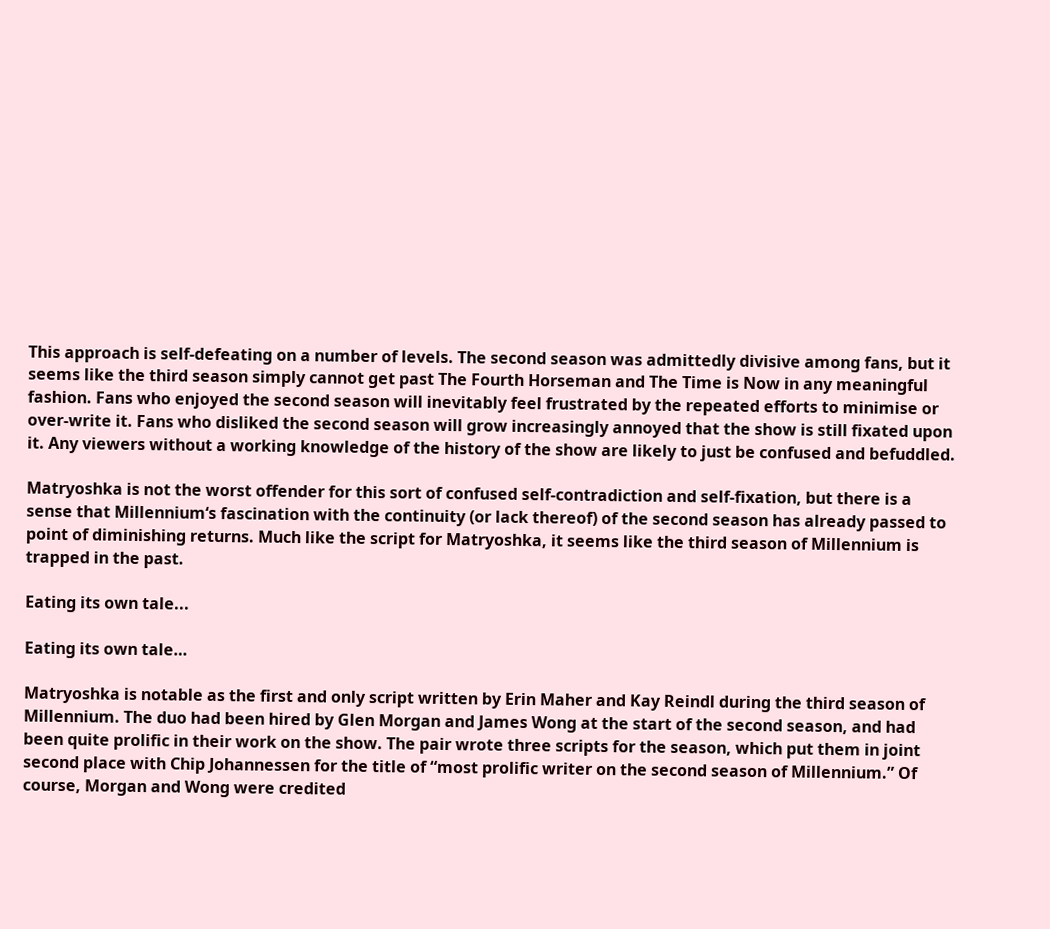This approach is self-defeating on a number of levels. The second season was admittedly divisive among fans, but it seems like the third season simply cannot get past The Fourth Horseman and The Time is Now in any meaningful fashion. Fans who enjoyed the second season will inevitably feel frustrated by the repeated efforts to minimise or over-write it. Fans who disliked the second season will grow increasingly annoyed that the show is still fixated upon it. Any viewers without a working knowledge of the history of the show are likely to just be confused and befuddled.

Matryoshka is not the worst offender for this sort of confused self-contradiction and self-fixation, but there is a sense that Millennium‘s fascination with the continuity (or lack thereof) of the second season has already passed to point of diminishing returns. Much like the script for Matryoshka, it seems like the third season of Millennium is trapped in the past.

Eating its own tale...

Eating its own tale…

Matryoshka is notable as the first and only script written by Erin Maher and Kay Reindl during the third season of Millennium. The duo had been hired by Glen Morgan and James Wong at the start of the second season, and had been quite prolific in their work on the show. The pair wrote three scripts for the season, which put them in joint second place with Chip Johannessen for the title of “most prolific writer on the second season of Millennium.” Of course, Morgan and Wong were credited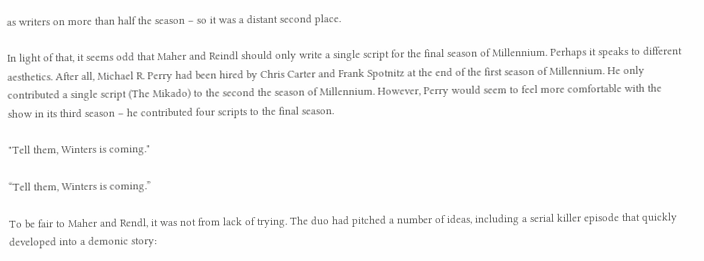as writers on more than half the season – so it was a distant second place.

In light of that, it seems odd that Maher and Reindl should only write a single script for the final season of Millennium. Perhaps it speaks to different aesthetics. After all, Michael R. Perry had been hired by Chris Carter and Frank Spotnitz at the end of the first season of Millennium. He only contributed a single script (The Mikado) to the second the season of Millennium. However, Perry would seem to feel more comfortable with the show in its third season – he contributed four scripts to the final season.

"Tell them, Winters is coming."

“Tell them, Winters is coming.”

To be fair to Maher and Rendl, it was not from lack of trying. The duo had pitched a number of ideas, including a serial killer episode that quickly developed into a demonic story: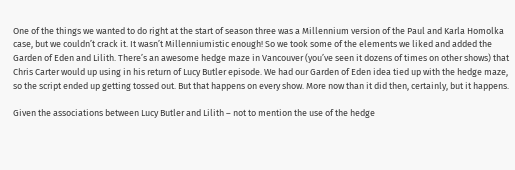One of the things we wanted to do right at the start of season three was a Millennium version of the Paul and Karla Homolka case, but we couldn’t crack it. It wasn’t Millenniumistic enough! So we took some of the elements we liked and added the Garden of Eden and Lilith. There’s an awesome hedge maze in Vancouver (you’ve seen it dozens of times on other shows) that Chris Carter would up using in his return of Lucy Butler episode. We had our Garden of Eden idea tied up with the hedge maze, so the script ended up getting tossed out. But that happens on every show. More now than it did then, certainly, but it happens.

Given the associations between Lucy Butler and Lilith – not to mention the use of the hedge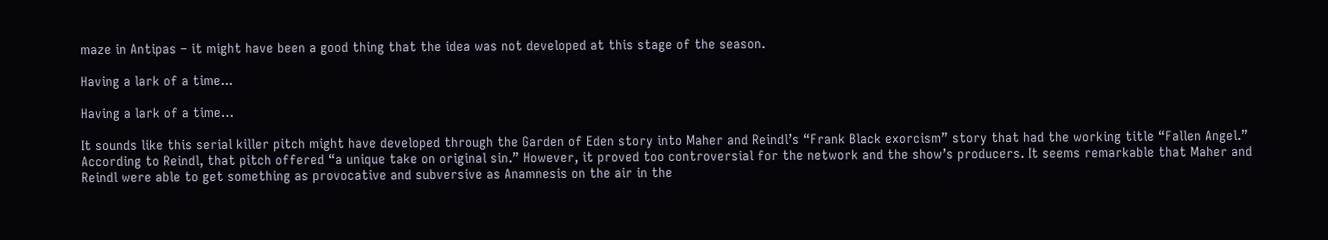maze in Antipas – it might have been a good thing that the idea was not developed at this stage of the season.

Having a lark of a time...

Having a lark of a time…

It sounds like this serial killer pitch might have developed through the Garden of Eden story into Maher and Reindl’s “Frank Black exorcism” story that had the working title “Fallen Angel.” According to Reindl, that pitch offered “a unique take on original sin.” However, it proved too controversial for the network and the show’s producers. It seems remarkable that Maher and Reindl were able to get something as provocative and subversive as Anamnesis on the air in the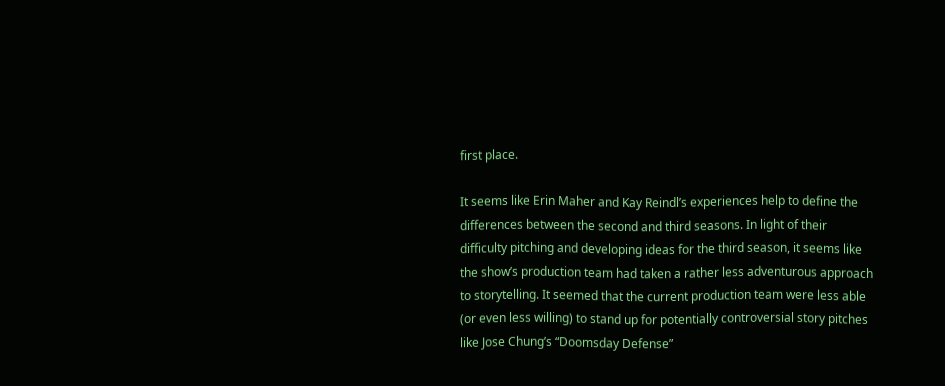first place.

It seems like Erin Maher and Kay Reindl’s experiences help to define the differences between the second and third seasons. In light of their difficulty pitching and developing ideas for the third season, it seems like the show’s production team had taken a rather less adventurous approach to storytelling. It seemed that the current production team were less able (or even less willing) to stand up for potentially controversial story pitches like Jose Chung’s “Doomsday Defense”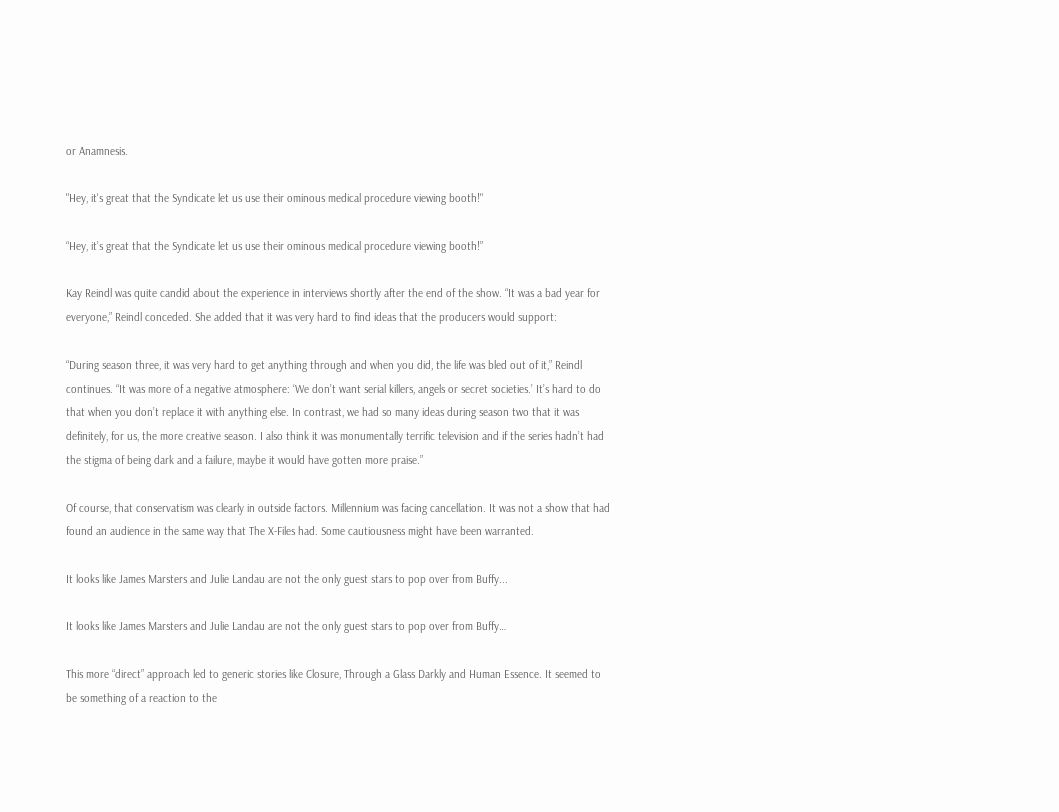or Anamnesis.

"Hey, it's great that the Syndicate let us use their ominous medical procedure viewing booth!"

“Hey, it’s great that the Syndicate let us use their ominous medical procedure viewing booth!”

Kay Reindl was quite candid about the experience in interviews shortly after the end of the show. “It was a bad year for everyone,” Reindl conceded. She added that it was very hard to find ideas that the producers would support:

“During season three, it was very hard to get anything through and when you did, the life was bled out of it,” Reindl continues. “It was more of a negative atmosphere: ‘We don’t want serial killers, angels or secret societies.’ It’s hard to do that when you don’t replace it with anything else. In contrast, we had so many ideas during season two that it was definitely, for us, the more creative season. I also think it was monumentally terrific television and if the series hadn’t had the stigma of being dark and a failure, maybe it would have gotten more praise.”

Of course, that conservatism was clearly in outside factors. Millennium was facing cancellation. It was not a show that had found an audience in the same way that The X-Files had. Some cautiousness might have been warranted.

It looks like James Marsters and Julie Landau are not the only guest stars to pop over from Buffy...

It looks like James Marsters and Julie Landau are not the only guest stars to pop over from Buffy…

This more “direct” approach led to generic stories like Closure, Through a Glass Darkly and Human Essence. It seemed to be something of a reaction to the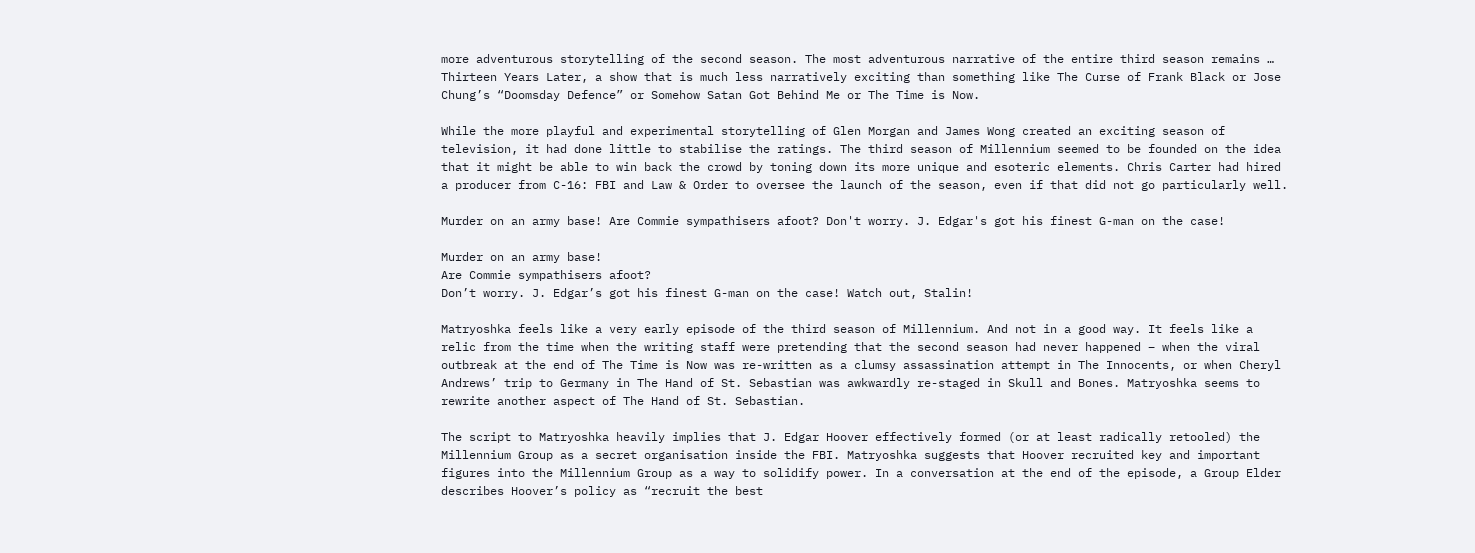more adventurous storytelling of the second season. The most adventurous narrative of the entire third season remains … Thirteen Years Later, a show that is much less narratively exciting than something like The Curse of Frank Black or Jose Chung’s “Doomsday Defence” or Somehow Satan Got Behind Me or The Time is Now.

While the more playful and experimental storytelling of Glen Morgan and James Wong created an exciting season of television, it had done little to stabilise the ratings. The third season of Millennium seemed to be founded on the idea that it might be able to win back the crowd by toning down its more unique and esoteric elements. Chris Carter had hired a producer from C-16: FBI and Law & Order to oversee the launch of the season, even if that did not go particularly well.

Murder on an army base! Are Commie sympathisers afoot? Don't worry. J. Edgar's got his finest G-man on the case!

Murder on an army base!
Are Commie sympathisers afoot?
Don’t worry. J. Edgar’s got his finest G-man on the case! Watch out, Stalin!

Matryoshka feels like a very early episode of the third season of Millennium. And not in a good way. It feels like a relic from the time when the writing staff were pretending that the second season had never happened – when the viral outbreak at the end of The Time is Now was re-written as a clumsy assassination attempt in The Innocents, or when Cheryl Andrews’ trip to Germany in The Hand of St. Sebastian was awkwardly re-staged in Skull and Bones. Matryoshka seems to rewrite another aspect of The Hand of St. Sebastian.

The script to Matryoshka heavily implies that J. Edgar Hoover effectively formed (or at least radically retooled) the Millennium Group as a secret organisation inside the FBI. Matryoshka suggests that Hoover recruited key and important figures into the Millennium Group as a way to solidify power. In a conversation at the end of the episode, a Group Elder describes Hoover’s policy as “recruit the best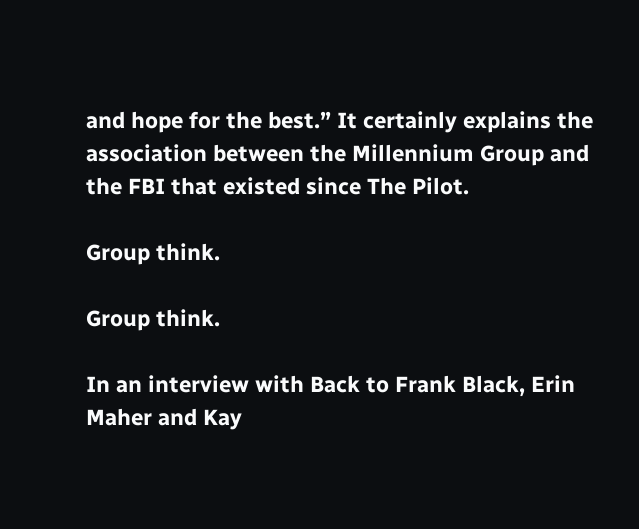and hope for the best.” It certainly explains the association between the Millennium Group and the FBI that existed since The Pilot.

Group think.

Group think.

In an interview with Back to Frank Black, Erin Maher and Kay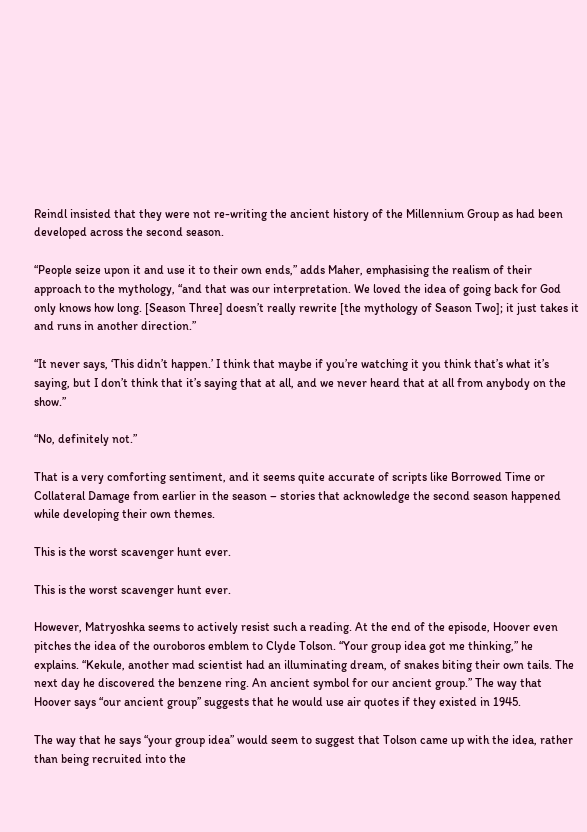Reindl insisted that they were not re-writing the ancient history of the Millennium Group as had been developed across the second season.

“People seize upon it and use it to their own ends,” adds Maher, emphasising the realism of their approach to the mythology, “and that was our interpretation. We loved the idea of going back for God only knows how long. [Season Three] doesn’t really rewrite [the mythology of Season Two]; it just takes it and runs in another direction.”

“It never says, ‘This didn’t happen.’ I think that maybe if you’re watching it you think that’s what it’s saying, but I don’t think that it’s saying that at all, and we never heard that at all from anybody on the show.”

“No, definitely not.”

That is a very comforting sentiment, and it seems quite accurate of scripts like Borrowed Time or Collateral Damage from earlier in the season – stories that acknowledge the second season happened while developing their own themes.

This is the worst scavenger hunt ever.

This is the worst scavenger hunt ever.

However, Matryoshka seems to actively resist such a reading. At the end of the episode, Hoover even pitches the idea of the ouroboros emblem to Clyde Tolson. “Your group idea got me thinking,” he explains. “Kekule, another mad scientist had an illuminating dream, of snakes biting their own tails. The next day he discovered the benzene ring. An ancient symbol for our ancient group.” The way that Hoover says “our ancient group” suggests that he would use air quotes if they existed in 1945.

The way that he says “your group idea” would seem to suggest that Tolson came up with the idea, rather than being recruited into the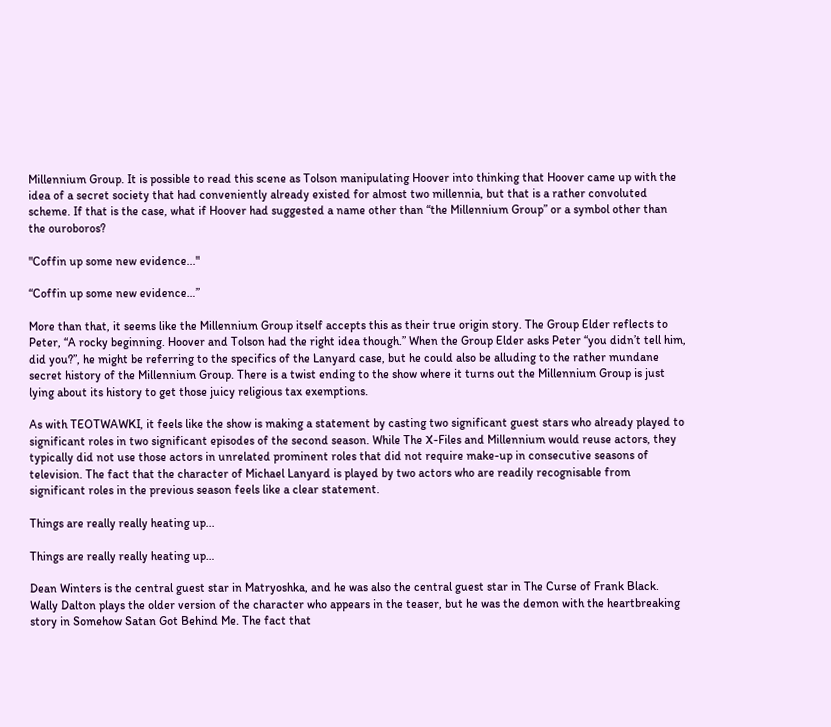Millennium Group. It is possible to read this scene as Tolson manipulating Hoover into thinking that Hoover came up with the idea of a secret society that had conveniently already existed for almost two millennia, but that is a rather convoluted scheme. If that is the case, what if Hoover had suggested a name other than “the Millennium Group” or a symbol other than the ouroboros?

"Coffin up some new evidence..."

“Coffin up some new evidence…”

More than that, it seems like the Millennium Group itself accepts this as their true origin story. The Group Elder reflects to Peter, “A rocky beginning. Hoover and Tolson had the right idea though.” When the Group Elder asks Peter “you didn’t tell him, did you?”, he might be referring to the specifics of the Lanyard case, but he could also be alluding to the rather mundane secret history of the Millennium Group. There is a twist ending to the show where it turns out the Millennium Group is just lying about its history to get those juicy religious tax exemptions.

As with TEOTWAWKI, it feels like the show is making a statement by casting two significant guest stars who already played to significant roles in two significant episodes of the second season. While The X-Files and Millennium would reuse actors, they typically did not use those actors in unrelated prominent roles that did not require make-up in consecutive seasons of television. The fact that the character of Michael Lanyard is played by two actors who are readily recognisable from significant roles in the previous season feels like a clear statement.

Things are really really heating up...

Things are really really heating up…

Dean Winters is the central guest star in Matryoshka, and he was also the central guest star in The Curse of Frank Black. Wally Dalton plays the older version of the character who appears in the teaser, but he was the demon with the heartbreaking story in Somehow Satan Got Behind Me. The fact that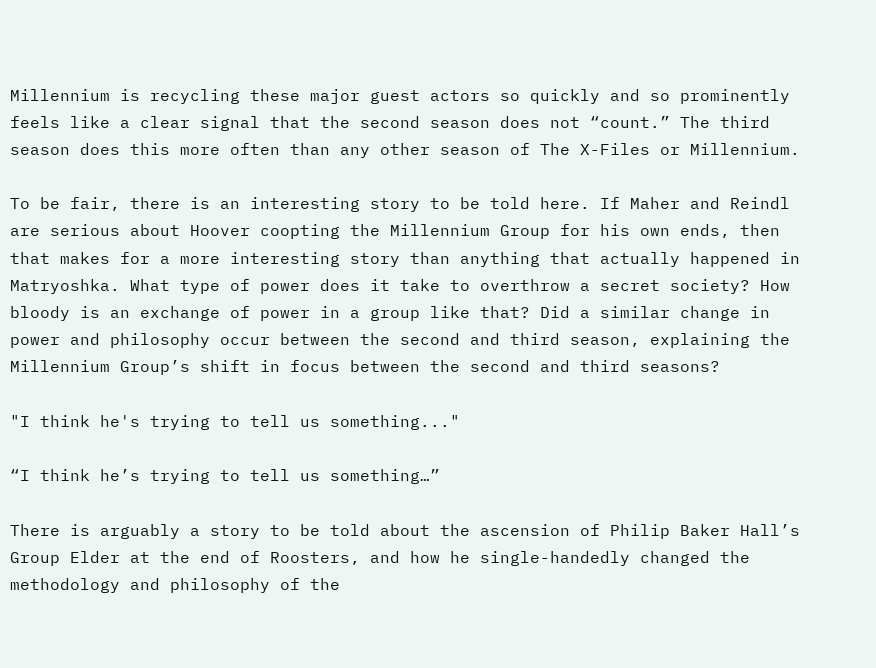Millennium is recycling these major guest actors so quickly and so prominently feels like a clear signal that the second season does not “count.” The third season does this more often than any other season of The X-Files or Millennium.

To be fair, there is an interesting story to be told here. If Maher and Reindl are serious about Hoover coopting the Millennium Group for his own ends, then that makes for a more interesting story than anything that actually happened in Matryoshka. What type of power does it take to overthrow a secret society? How bloody is an exchange of power in a group like that? Did a similar change in power and philosophy occur between the second and third season, explaining the Millennium Group’s shift in focus between the second and third seasons?

"I think he's trying to tell us something..."

“I think he’s trying to tell us something…”

There is arguably a story to be told about the ascension of Philip Baker Hall’s Group Elder at the end of Roosters, and how he single-handedly changed the methodology and philosophy of the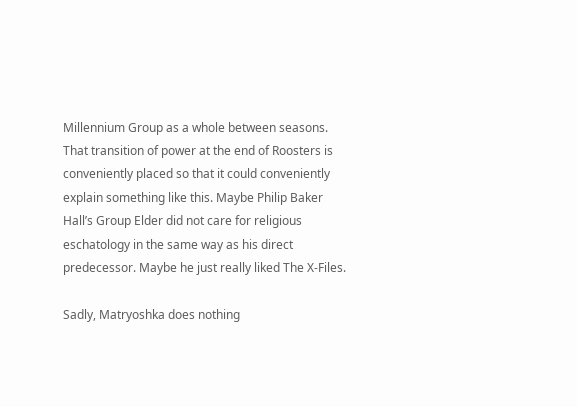Millennium Group as a whole between seasons. That transition of power at the end of Roosters is conveniently placed so that it could conveniently explain something like this. Maybe Philip Baker Hall’s Group Elder did not care for religious eschatology in the same way as his direct predecessor. Maybe he just really liked The X-Files.

Sadly, Matryoshka does nothing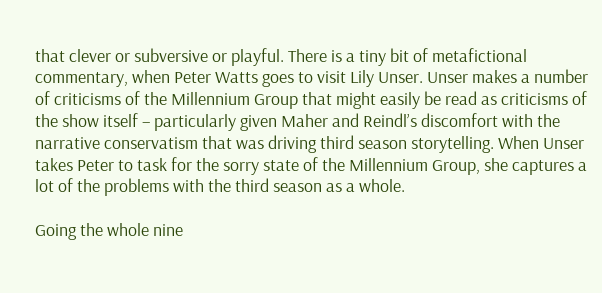that clever or subversive or playful. There is a tiny bit of metafictional commentary, when Peter Watts goes to visit Lily Unser. Unser makes a number of criticisms of the Millennium Group that might easily be read as criticisms of the show itself – particularly given Maher and Reindl’s discomfort with the narrative conservatism that was driving third season storytelling. When Unser takes Peter to task for the sorry state of the Millennium Group, she captures a lot of the problems with the third season as a whole.

Going the whole nine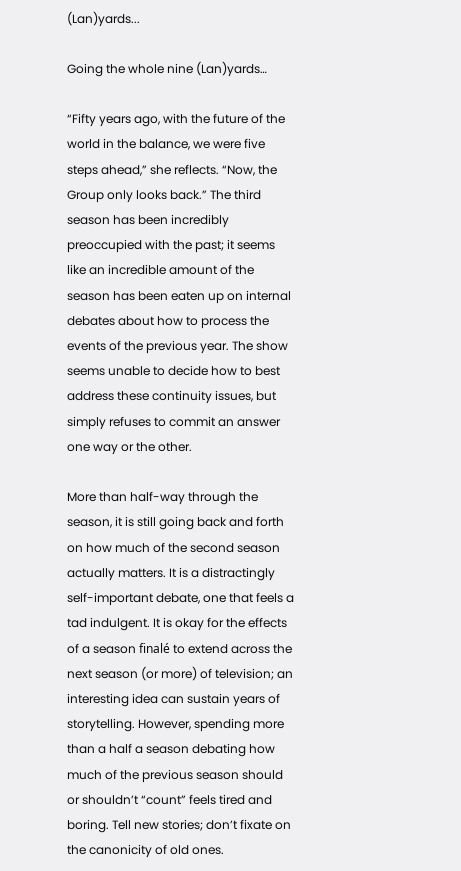(Lan)yards...

Going the whole nine (Lan)yards…

“Fifty years ago, with the future of the world in the balance, we were five steps ahead,” she reflects. “Now, the Group only looks back.” The third season has been incredibly preoccupied with the past; it seems like an incredible amount of the season has been eaten up on internal debates about how to process the events of the previous year. The show seems unable to decide how to best address these continuity issues, but simply refuses to commit an answer one way or the other.

More than half-way through the season, it is still going back and forth on how much of the second season actually matters. It is a distractingly self-important debate, one that feels a tad indulgent. It is okay for the effects of a season finalé to extend across the next season (or more) of television; an interesting idea can sustain years of storytelling. However, spending more than a half a season debating how much of the previous season should or shouldn’t “count” feels tired and boring. Tell new stories; don’t fixate on the canonicity of old ones.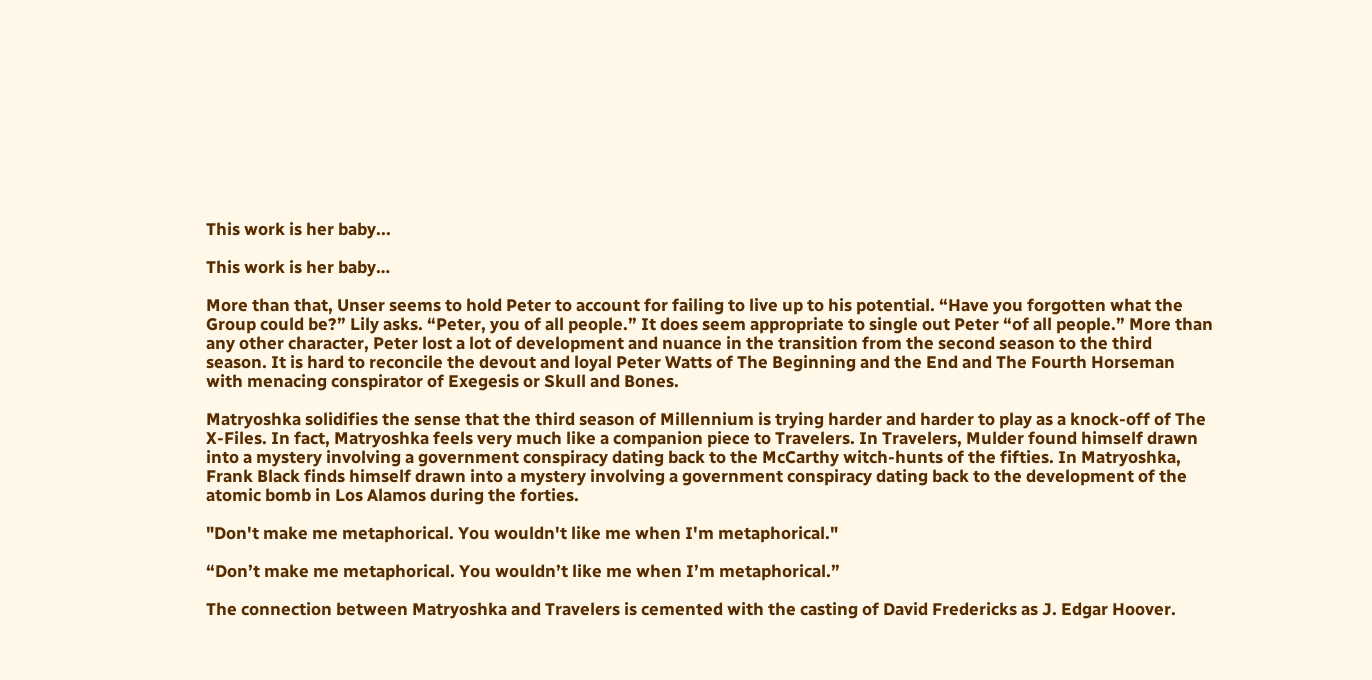This work is her baby...

This work is her baby…

More than that, Unser seems to hold Peter to account for failing to live up to his potential. “Have you forgotten what the Group could be?” Lily asks. “Peter, you of all people.” It does seem appropriate to single out Peter “of all people.” More than any other character, Peter lost a lot of development and nuance in the transition from the second season to the third season. It is hard to reconcile the devout and loyal Peter Watts of The Beginning and the End and The Fourth Horseman with menacing conspirator of Exegesis or Skull and Bones.

Matryoshka solidifies the sense that the third season of Millennium is trying harder and harder to play as a knock-off of The X-Files. In fact, Matryoshka feels very much like a companion piece to Travelers. In Travelers, Mulder found himself drawn into a mystery involving a government conspiracy dating back to the McCarthy witch-hunts of the fifties. In Matryoshka, Frank Black finds himself drawn into a mystery involving a government conspiracy dating back to the development of the atomic bomb in Los Alamos during the forties.

"Don't make me metaphorical. You wouldn't like me when I'm metaphorical."

“Don’t make me metaphorical. You wouldn’t like me when I’m metaphorical.”

The connection between Matryoshka and Travelers is cemented with the casting of David Fredericks as J. Edgar Hoover.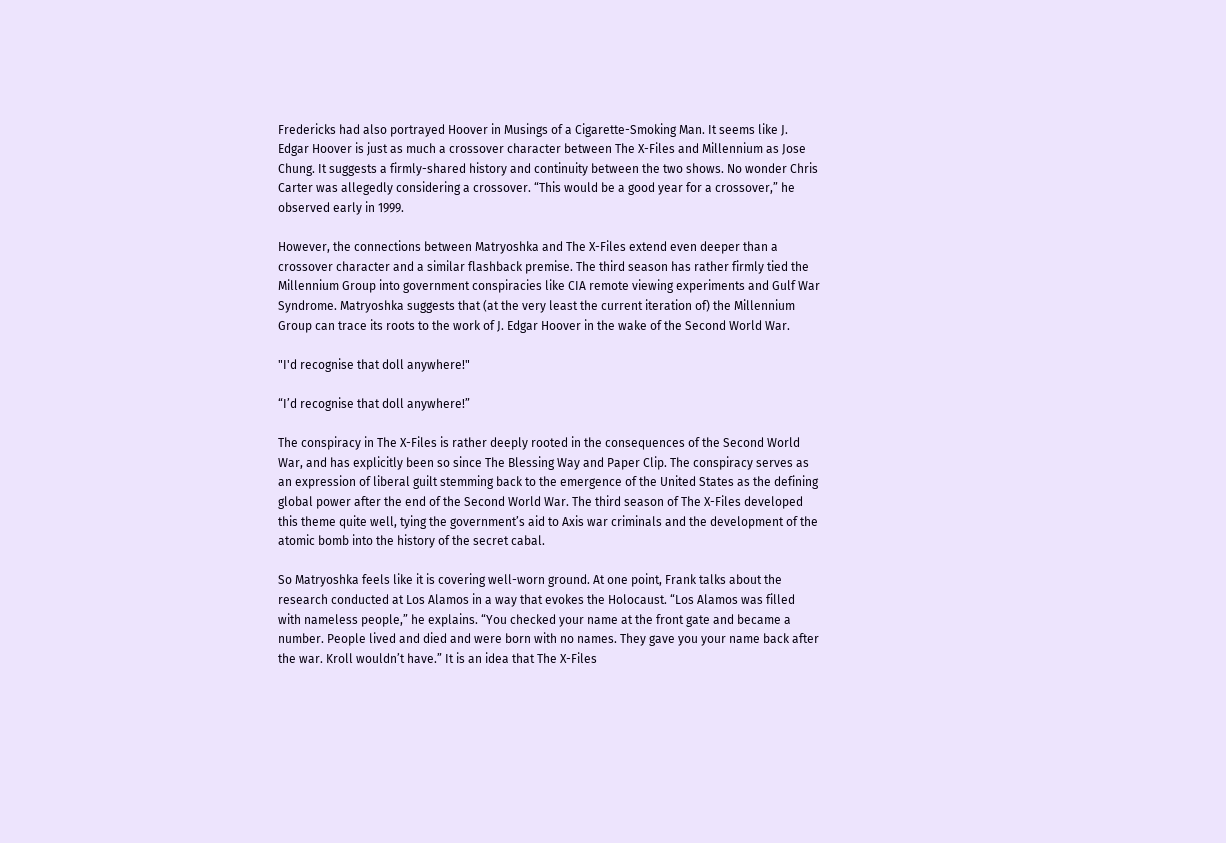Fredericks had also portrayed Hoover in Musings of a Cigarette-Smoking Man. It seems like J. Edgar Hoover is just as much a crossover character between The X-Files and Millennium as Jose Chung. It suggests a firmly-shared history and continuity between the two shows. No wonder Chris Carter was allegedly considering a crossover. “This would be a good year for a crossover,” he observed early in 1999.

However, the connections between Matryoshka and The X-Files extend even deeper than a crossover character and a similar flashback premise. The third season has rather firmly tied the Millennium Group into government conspiracies like CIA remote viewing experiments and Gulf War Syndrome. Matryoshka suggests that (at the very least the current iteration of) the Millennium Group can trace its roots to the work of J. Edgar Hoover in the wake of the Second World War.

"I'd recognise that doll anywhere!"

“I’d recognise that doll anywhere!”

The conspiracy in The X-Files is rather deeply rooted in the consequences of the Second World War, and has explicitly been so since The Blessing Way and Paper Clip. The conspiracy serves as an expression of liberal guilt stemming back to the emergence of the United States as the defining global power after the end of the Second World War. The third season of The X-Files developed this theme quite well, tying the government’s aid to Axis war criminals and the development of the atomic bomb into the history of the secret cabal.

So Matryoshka feels like it is covering well-worn ground. At one point, Frank talks about the research conducted at Los Alamos in a way that evokes the Holocaust. “Los Alamos was filled with nameless people,” he explains. “You checked your name at the front gate and became a number. People lived and died and were born with no names. They gave you your name back after the war. Kroll wouldn’t have.” It is an idea that The X-Files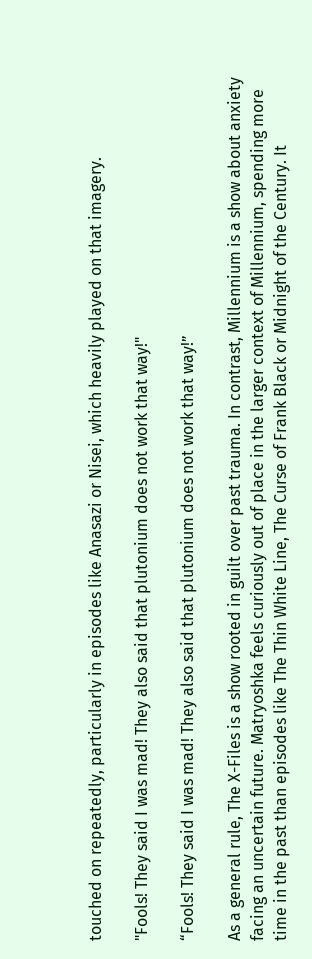touched on repeatedly, particularly in episodes like Anasazi or Nisei, which heavily played on that imagery.

"Fools! They said I was mad! They also said that plutonium does not work that way!"

“Fools! They said I was mad! They also said that plutonium does not work that way!”

As a general rule, The X-Files is a show rooted in guilt over past trauma. In contrast, Millennium is a show about anxiety facing an uncertain future. Matryoshka feels curiously out of place in the larger context of Millennium, spending more time in the past than episodes like The Thin White Line, The Curse of Frank Black or Midnight of the Century. It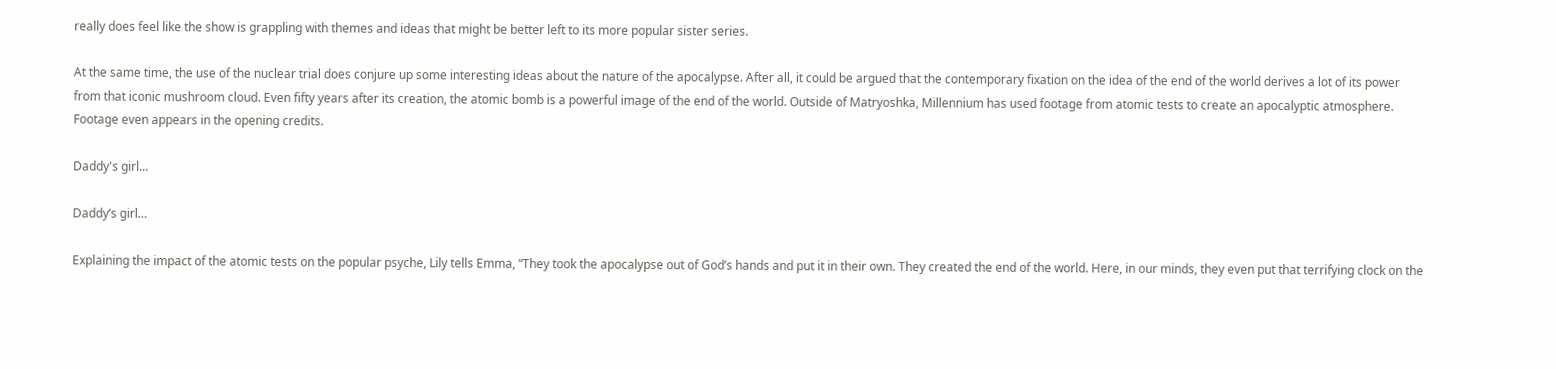really does feel like the show is grappling with themes and ideas that might be better left to its more popular sister series.

At the same time, the use of the nuclear trial does conjure up some interesting ideas about the nature of the apocalypse. After all, it could be argued that the contemporary fixation on the idea of the end of the world derives a lot of its power from that iconic mushroom cloud. Even fifty years after its creation, the atomic bomb is a powerful image of the end of the world. Outside of Matryoshka, Millennium has used footage from atomic tests to create an apocalyptic atmosphere. Footage even appears in the opening credits.

Daddy's girl...

Daddy’s girl…

Explaining the impact of the atomic tests on the popular psyche, Lily tells Emma, “They took the apocalypse out of God’s hands and put it in their own. They created the end of the world. Here, in our minds, they even put that terrifying clock on the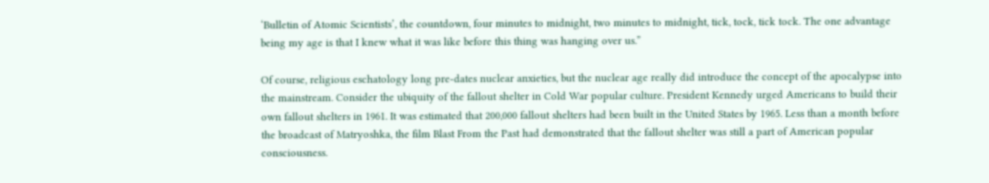‘Bulletin of Atomic Scientists’, the countdown, four minutes to midnight, two minutes to midnight, tick, tock, tick tock. The one advantage being my age is that I knew what it was like before this thing was hanging over us.”

Of course, religious eschatology long pre-dates nuclear anxieties, but the nuclear age really did introduce the concept of the apocalypse into the mainstream. Consider the ubiquity of the fallout shelter in Cold War popular culture. President Kennedy urged Americans to build their own fallout shelters in 1961. It was estimated that 200,000 fallout shelters had been built in the United States by 1965. Less than a month before the broadcast of Matryoshka, the film Blast From the Past had demonstrated that the fallout shelter was still a part of American popular consciousness.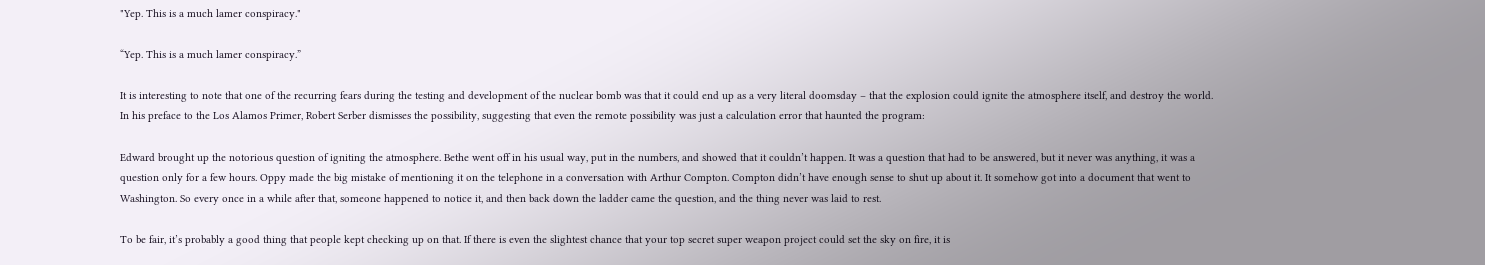"Yep. This is a much lamer conspiracy."

“Yep. This is a much lamer conspiracy.”

It is interesting to note that one of the recurring fears during the testing and development of the nuclear bomb was that it could end up as a very literal doomsday – that the explosion could ignite the atmosphere itself, and destroy the world. In his preface to the Los Alamos Primer, Robert Serber dismisses the possibility, suggesting that even the remote possibility was just a calculation error that haunted the program:

Edward brought up the notorious question of igniting the atmosphere. Bethe went off in his usual way, put in the numbers, and showed that it couldn’t happen. It was a question that had to be answered, but it never was anything, it was a question only for a few hours. Oppy made the big mistake of mentioning it on the telephone in a conversation with Arthur Compton. Compton didn’t have enough sense to shut up about it. It somehow got into a document that went to Washington. So every once in a while after that, someone happened to notice it, and then back down the ladder came the question, and the thing never was laid to rest.

To be fair, it’s probably a good thing that people kept checking up on that. If there is even the slightest chance that your top secret super weapon project could set the sky on fire, it is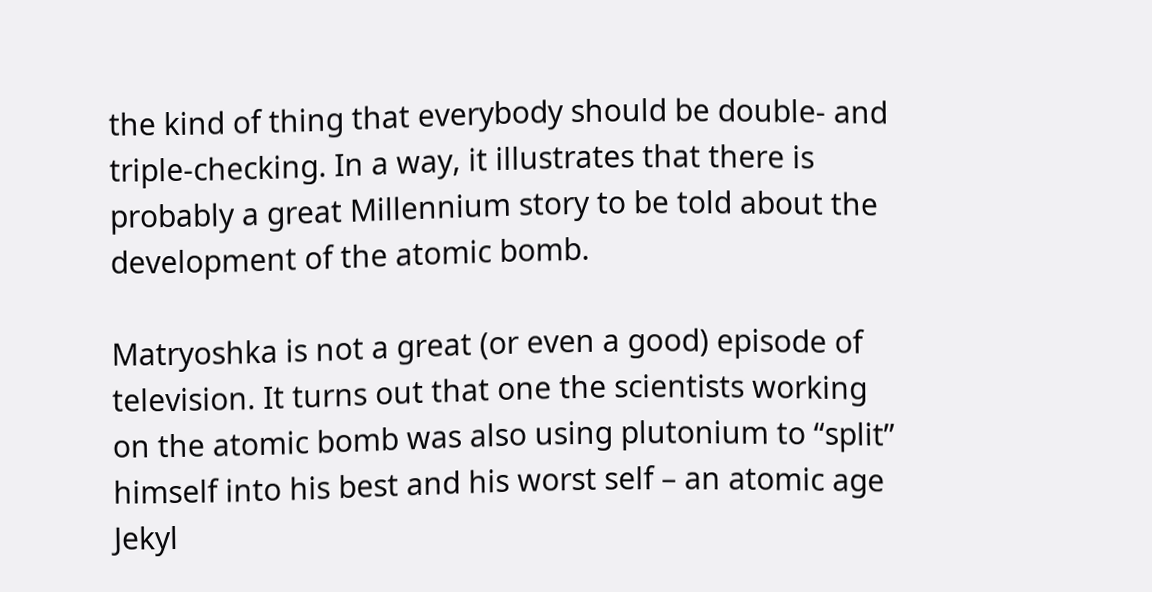the kind of thing that everybody should be double- and triple-checking. In a way, it illustrates that there is probably a great Millennium story to be told about the development of the atomic bomb.

Matryoshka is not a great (or even a good) episode of television. It turns out that one the scientists working on the atomic bomb was also using plutonium to “split” himself into his best and his worst self – an atomic age Jekyl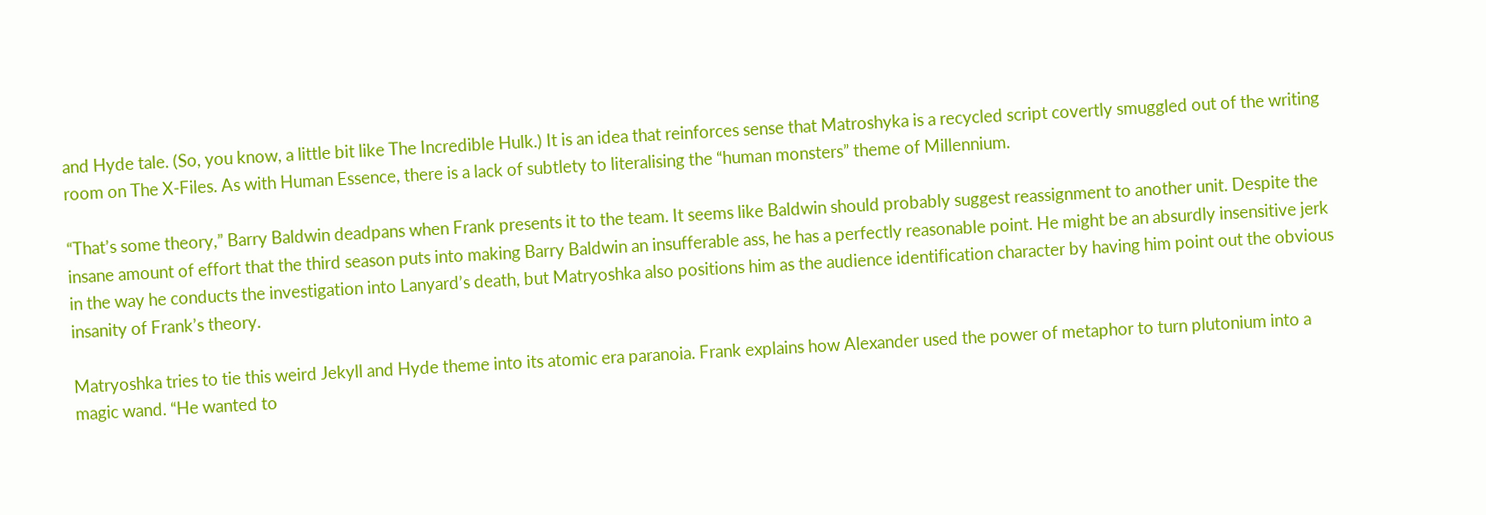and Hyde tale. (So, you know, a little bit like The Incredible Hulk.) It is an idea that reinforces sense that Matroshyka is a recycled script covertly smuggled out of the writing room on The X-Files. As with Human Essence, there is a lack of subtlety to literalising the “human monsters” theme of Millennium.

“That’s some theory,” Barry Baldwin deadpans when Frank presents it to the team. It seems like Baldwin should probably suggest reassignment to another unit. Despite the insane amount of effort that the third season puts into making Barry Baldwin an insufferable ass, he has a perfectly reasonable point. He might be an absurdly insensitive jerk in the way he conducts the investigation into Lanyard’s death, but Matryoshka also positions him as the audience identification character by having him point out the obvious insanity of Frank’s theory.

Matryoshka tries to tie this weird Jekyll and Hyde theme into its atomic era paranoia. Frank explains how Alexander used the power of metaphor to turn plutonium into a magic wand. “He wanted to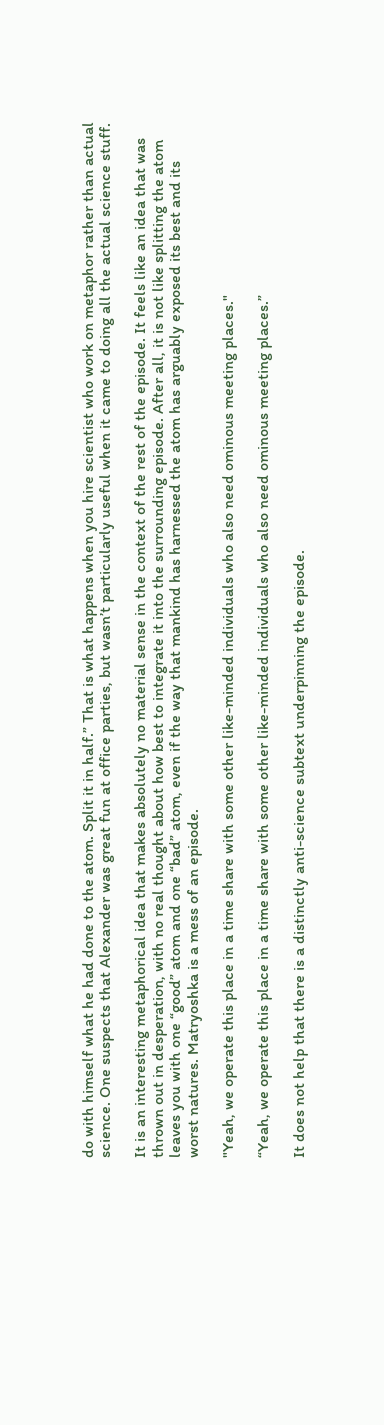do with himself what he had done to the atom. Split it in half.” That is what happens when you hire scientist who work on metaphor rather than actual science. One suspects that Alexander was great fun at office parties, but wasn’t particularly useful when it came to doing all the actual science stuff.

It is an interesting metaphorical idea that makes absolutely no material sense in the context of the rest of the episode. It feels like an idea that was thrown out in desperation, with no real thought about how best to integrate it into the surrounding episode. After all, it is not like splitting the atom leaves you with one “good” atom and one “bad” atom, even if the way that mankind has harnessed the atom has arguably exposed its best and its worst natures. Matryoshka is a mess of an episode.

"Yeah, we operate this place in a time share with some other like-minded individuals who also need ominous meeting places."

“Yeah, we operate this place in a time share with some other like-minded individuals who also need ominous meeting places.”

It does not help that there is a distinctly anti-science subtext underpinning the episode.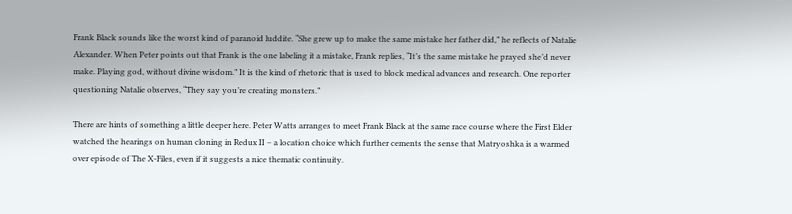Frank Black sounds like the worst kind of paranoid luddite. “She grew up to make the same mistake her father did,” he reflects of Natalie Alexander. When Peter points out that Frank is the one labeling it a mistake, Frank replies, “It’s the same mistake he prayed she’d never make. Playing god, without divine wisdom.” It is the kind of rhetoric that is used to block medical advances and research. One reporter questioning Natalie observes, “They say you’re creating monsters.”

There are hints of something a little deeper here. Peter Watts arranges to meet Frank Black at the same race course where the First Elder watched the hearings on human cloning in Redux II – a location choice which further cements the sense that Matryoshka is a warmed over episode of The X-Files, even if it suggests a nice thematic continuity.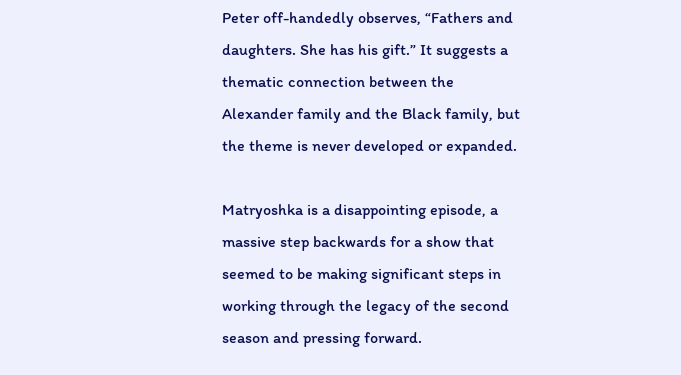Peter off-handedly observes, “Fathers and daughters. She has his gift.” It suggests a thematic connection between the Alexander family and the Black family, but the theme is never developed or expanded.

Matryoshka is a disappointing episode, a massive step backwards for a show that seemed to be making significant steps in working through the legacy of the second season and pressing forward.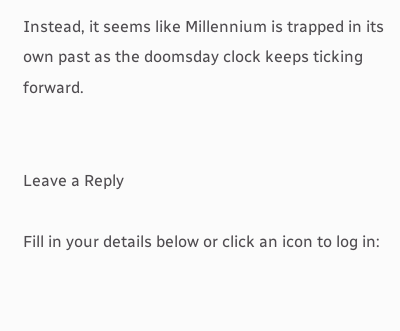Instead, it seems like Millennium is trapped in its own past as the doomsday clock keeps ticking forward.


Leave a Reply

Fill in your details below or click an icon to log in: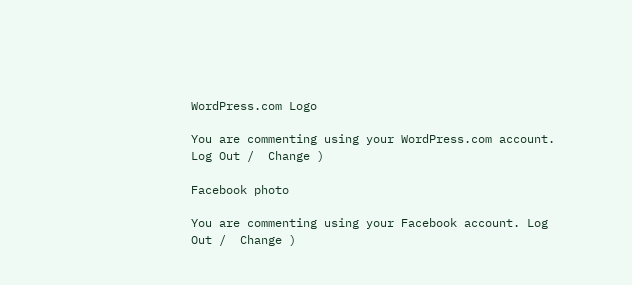WordPress.com Logo

You are commenting using your WordPress.com account. Log Out /  Change )

Facebook photo

You are commenting using your Facebook account. Log Out /  Change )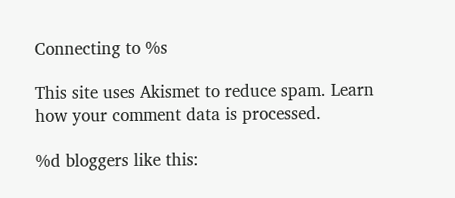Connecting to %s

This site uses Akismet to reduce spam. Learn how your comment data is processed.

%d bloggers like this: